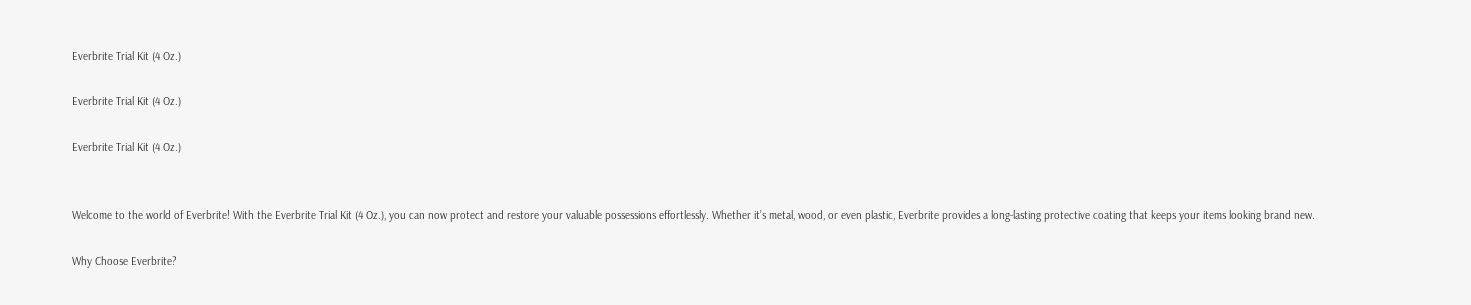Everbrite Trial Kit (4 Oz.)

Everbrite Trial Kit (4 Oz.)

Everbrite Trial Kit (4 Oz.)


Welcome to the world of Everbrite! With the Everbrite Trial Kit (4 Oz.), you can now protect and restore your valuable possessions effortlessly. Whether it’s metal, wood, or even plastic, Everbrite provides a long-lasting protective coating that keeps your items looking brand new.

Why Choose Everbrite?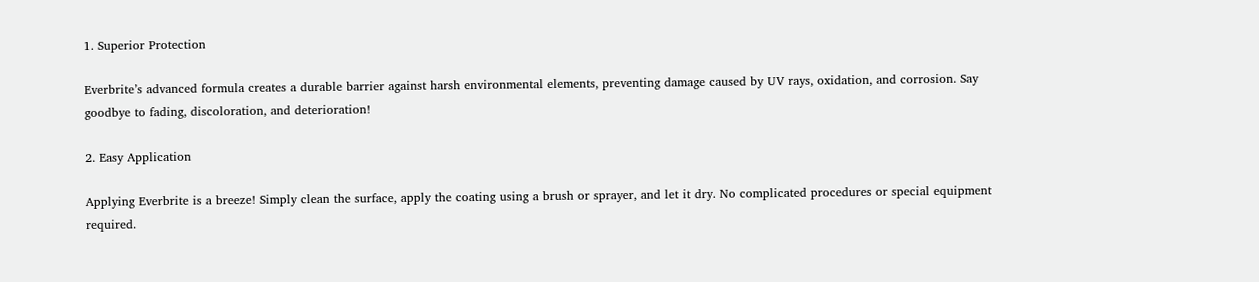1. Superior Protection

Everbrite’s advanced formula creates a durable barrier against harsh environmental elements, preventing damage caused by UV rays, oxidation, and corrosion. Say goodbye to fading, discoloration, and deterioration!

2. Easy Application

Applying Everbrite is a breeze! Simply clean the surface, apply the coating using a brush or sprayer, and let it dry. No complicated procedures or special equipment required.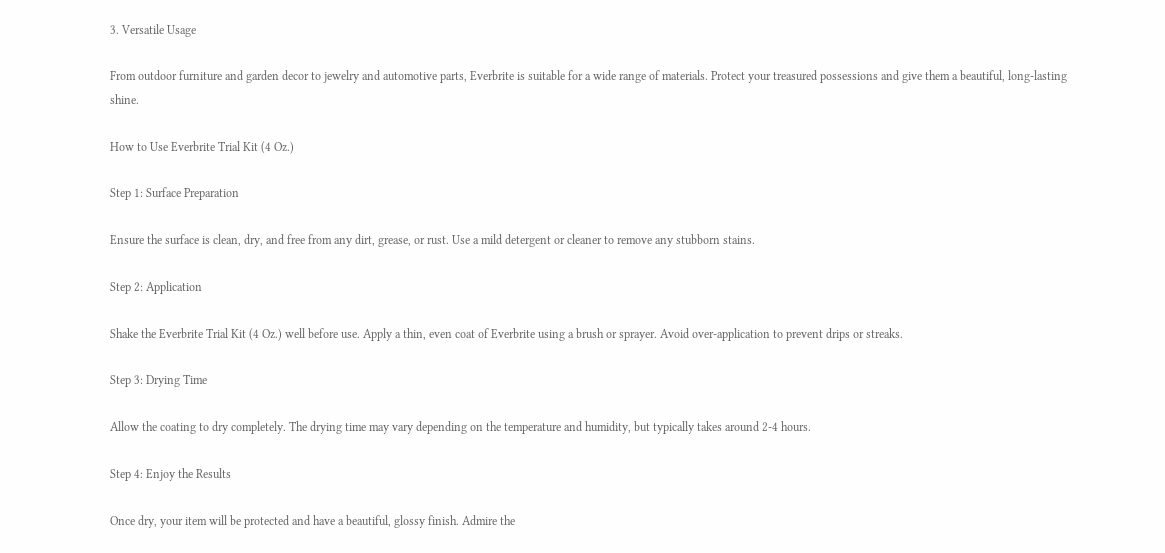3. Versatile Usage

From outdoor furniture and garden decor to jewelry and automotive parts, Everbrite is suitable for a wide range of materials. Protect your treasured possessions and give them a beautiful, long-lasting shine.

How to Use Everbrite Trial Kit (4 Oz.)

Step 1: Surface Preparation

Ensure the surface is clean, dry, and free from any dirt, grease, or rust. Use a mild detergent or cleaner to remove any stubborn stains.

Step 2: Application

Shake the Everbrite Trial Kit (4 Oz.) well before use. Apply a thin, even coat of Everbrite using a brush or sprayer. Avoid over-application to prevent drips or streaks.

Step 3: Drying Time

Allow the coating to dry completely. The drying time may vary depending on the temperature and humidity, but typically takes around 2-4 hours.

Step 4: Enjoy the Results

Once dry, your item will be protected and have a beautiful, glossy finish. Admire the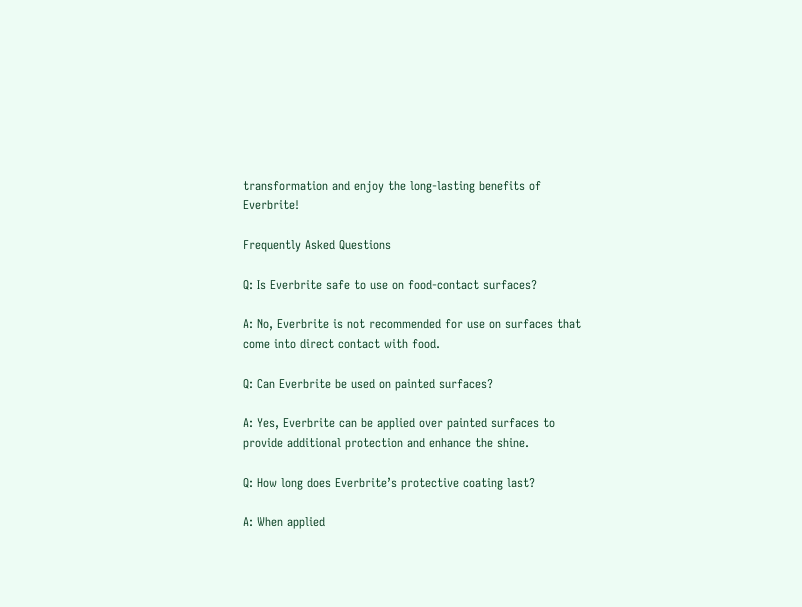transformation and enjoy the long-lasting benefits of Everbrite!

Frequently Asked Questions

Q: Is Everbrite safe to use on food-contact surfaces?

A: No, Everbrite is not recommended for use on surfaces that come into direct contact with food.

Q: Can Everbrite be used on painted surfaces?

A: Yes, Everbrite can be applied over painted surfaces to provide additional protection and enhance the shine.

Q: How long does Everbrite’s protective coating last?

A: When applied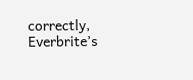correctly, Everbrite’s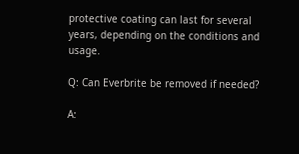protective coating can last for several years, depending on the conditions and usage.

Q: Can Everbrite be removed if needed?

A: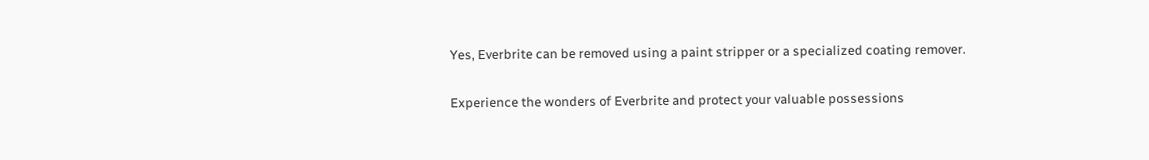Yes, Everbrite can be removed using a paint stripper or a specialized coating remover.

Experience the wonders of Everbrite and protect your valuable possessions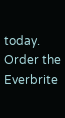today. Order the Everbrite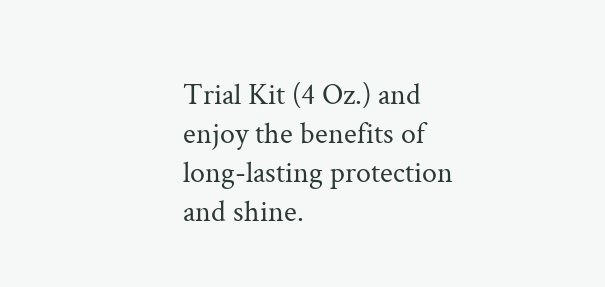Trial Kit (4 Oz.) and enjoy the benefits of long-lasting protection and shine.